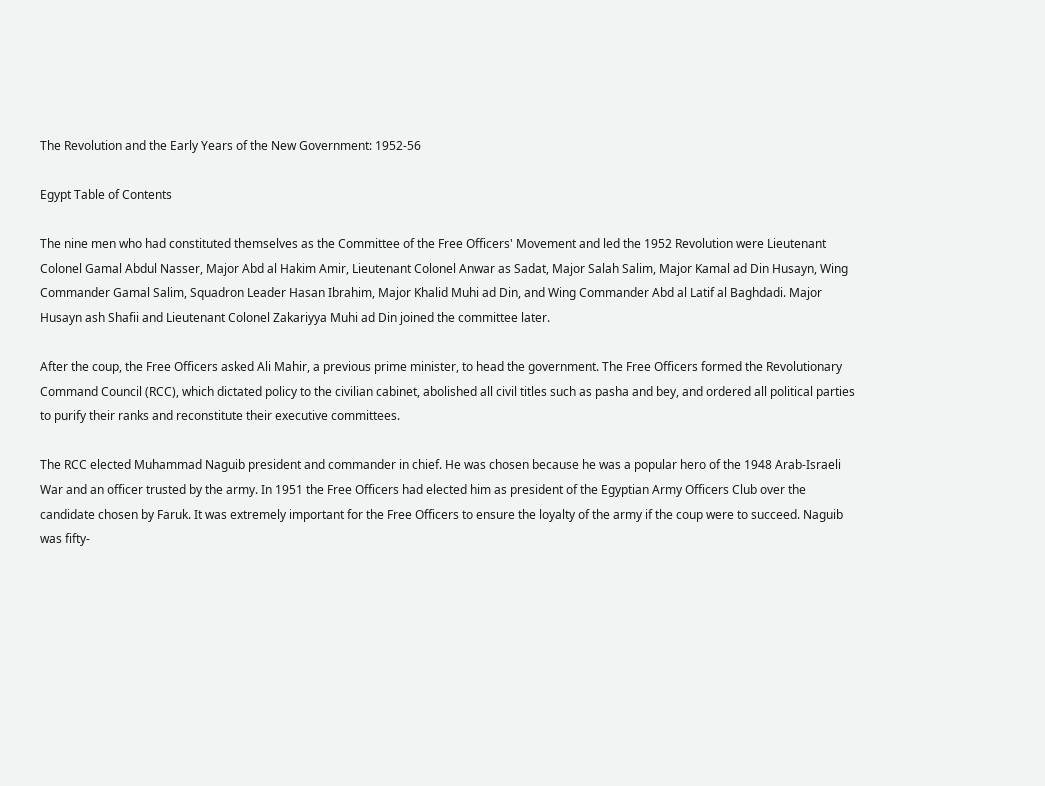The Revolution and the Early Years of the New Government: 1952-56

Egypt Table of Contents

The nine men who had constituted themselves as the Committee of the Free Officers' Movement and led the 1952 Revolution were Lieutenant Colonel Gamal Abdul Nasser, Major Abd al Hakim Amir, Lieutenant Colonel Anwar as Sadat, Major Salah Salim, Major Kamal ad Din Husayn, Wing Commander Gamal Salim, Squadron Leader Hasan Ibrahim, Major Khalid Muhi ad Din, and Wing Commander Abd al Latif al Baghdadi. Major Husayn ash Shafii and Lieutenant Colonel Zakariyya Muhi ad Din joined the committee later.

After the coup, the Free Officers asked Ali Mahir, a previous prime minister, to head the government. The Free Officers formed the Revolutionary Command Council (RCC), which dictated policy to the civilian cabinet, abolished all civil titles such as pasha and bey, and ordered all political parties to purify their ranks and reconstitute their executive committees.

The RCC elected Muhammad Naguib president and commander in chief. He was chosen because he was a popular hero of the 1948 Arab-Israeli War and an officer trusted by the army. In 1951 the Free Officers had elected him as president of the Egyptian Army Officers Club over the candidate chosen by Faruk. It was extremely important for the Free Officers to ensure the loyalty of the army if the coup were to succeed. Naguib was fifty-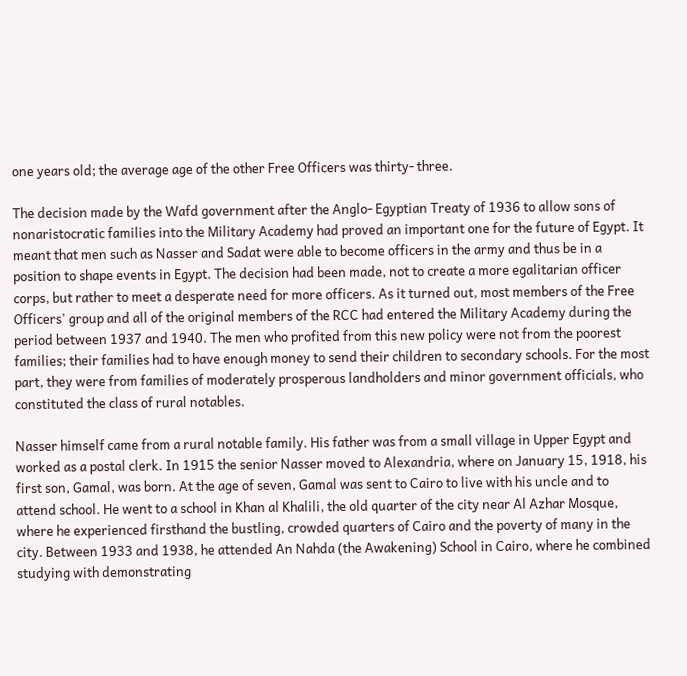one years old; the average age of the other Free Officers was thirty- three.

The decision made by the Wafd government after the Anglo- Egyptian Treaty of 1936 to allow sons of nonaristocratic families into the Military Academy had proved an important one for the future of Egypt. It meant that men such as Nasser and Sadat were able to become officers in the army and thus be in a position to shape events in Egypt. The decision had been made, not to create a more egalitarian officer corps, but rather to meet a desperate need for more officers. As it turned out, most members of the Free Officers' group and all of the original members of the RCC had entered the Military Academy during the period between 1937 and 1940. The men who profited from this new policy were not from the poorest families; their families had to have enough money to send their children to secondary schools. For the most part, they were from families of moderately prosperous landholders and minor government officials, who constituted the class of rural notables.

Nasser himself came from a rural notable family. His father was from a small village in Upper Egypt and worked as a postal clerk. In 1915 the senior Nasser moved to Alexandria, where on January 15, 1918, his first son, Gamal, was born. At the age of seven, Gamal was sent to Cairo to live with his uncle and to attend school. He went to a school in Khan al Khalili, the old quarter of the city near Al Azhar Mosque, where he experienced firsthand the bustling, crowded quarters of Cairo and the poverty of many in the city. Between 1933 and 1938, he attended An Nahda (the Awakening) School in Cairo, where he combined studying with demonstrating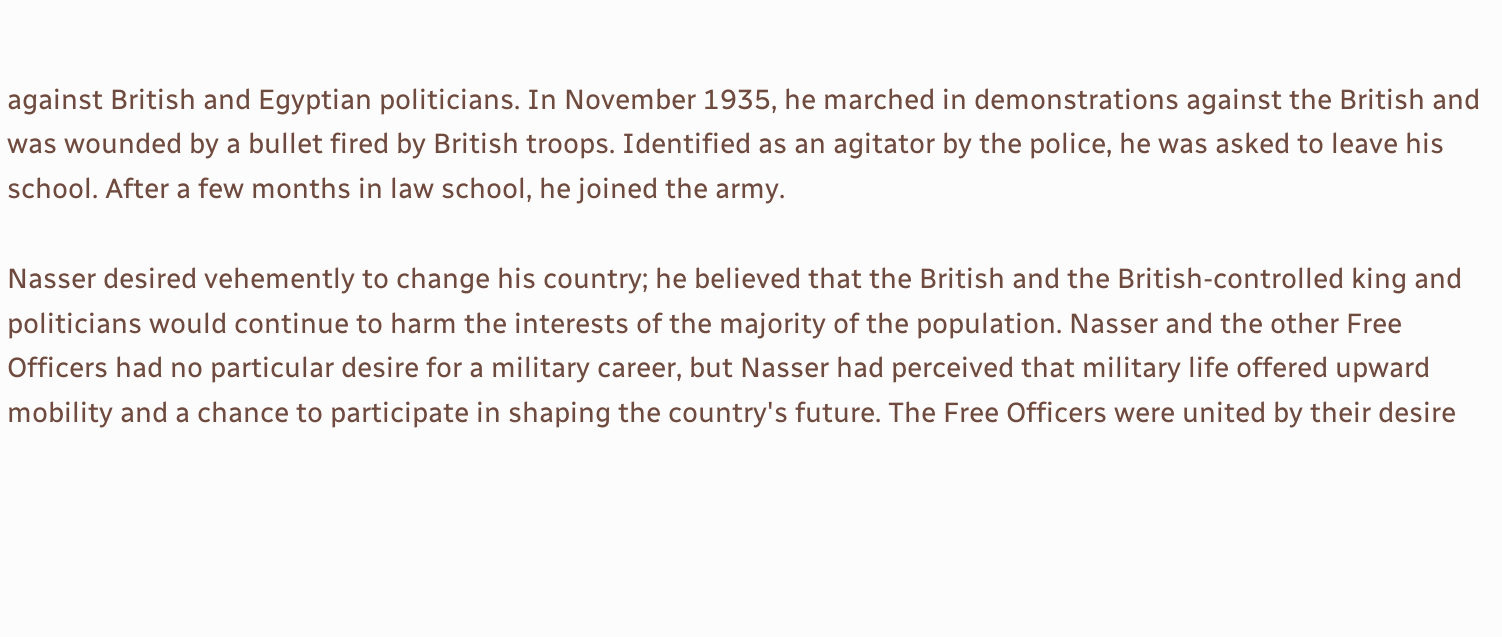against British and Egyptian politicians. In November 1935, he marched in demonstrations against the British and was wounded by a bullet fired by British troops. Identified as an agitator by the police, he was asked to leave his school. After a few months in law school, he joined the army.

Nasser desired vehemently to change his country; he believed that the British and the British-controlled king and politicians would continue to harm the interests of the majority of the population. Nasser and the other Free Officers had no particular desire for a military career, but Nasser had perceived that military life offered upward mobility and a chance to participate in shaping the country's future. The Free Officers were united by their desire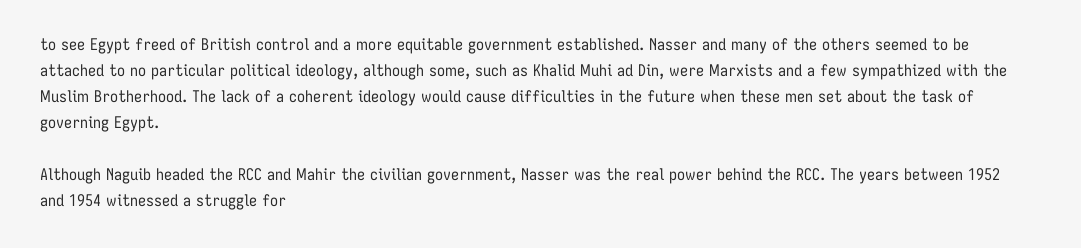to see Egypt freed of British control and a more equitable government established. Nasser and many of the others seemed to be attached to no particular political ideology, although some, such as Khalid Muhi ad Din, were Marxists and a few sympathized with the Muslim Brotherhood. The lack of a coherent ideology would cause difficulties in the future when these men set about the task of governing Egypt.

Although Naguib headed the RCC and Mahir the civilian government, Nasser was the real power behind the RCC. The years between 1952 and 1954 witnessed a struggle for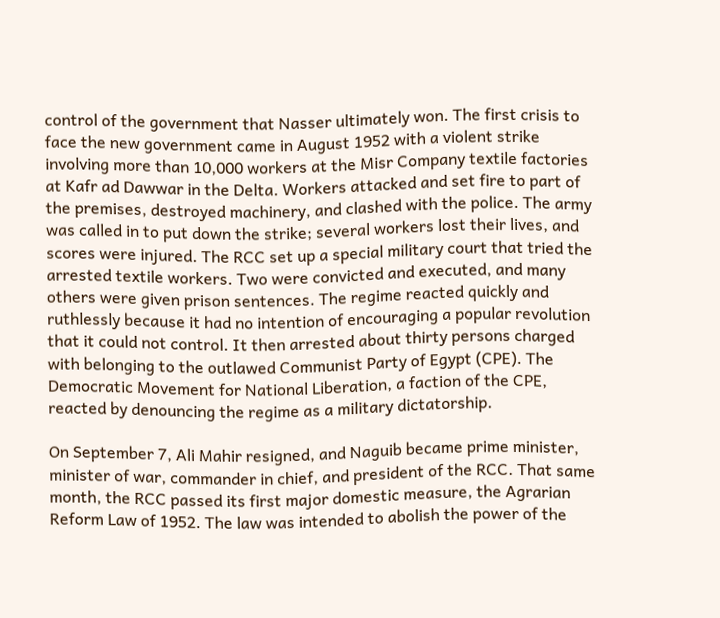control of the government that Nasser ultimately won. The first crisis to face the new government came in August 1952 with a violent strike involving more than 10,000 workers at the Misr Company textile factories at Kafr ad Dawwar in the Delta. Workers attacked and set fire to part of the premises, destroyed machinery, and clashed with the police. The army was called in to put down the strike; several workers lost their lives, and scores were injured. The RCC set up a special military court that tried the arrested textile workers. Two were convicted and executed, and many others were given prison sentences. The regime reacted quickly and ruthlessly because it had no intention of encouraging a popular revolution that it could not control. It then arrested about thirty persons charged with belonging to the outlawed Communist Party of Egypt (CPE). The Democratic Movement for National Liberation, a faction of the CPE, reacted by denouncing the regime as a military dictatorship.

On September 7, Ali Mahir resigned, and Naguib became prime minister, minister of war, commander in chief, and president of the RCC. That same month, the RCC passed its first major domestic measure, the Agrarian Reform Law of 1952. The law was intended to abolish the power of the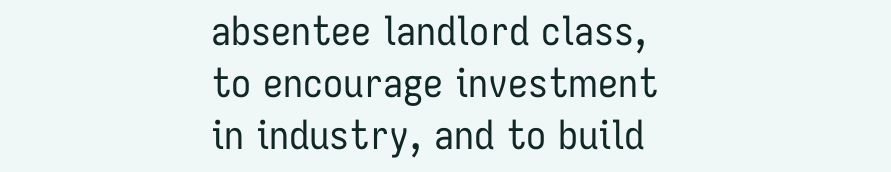absentee landlord class, to encourage investment in industry, and to build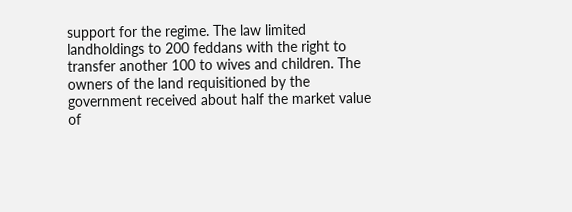support for the regime. The law limited landholdings to 200 feddans with the right to transfer another 100 to wives and children. The owners of the land requisitioned by the government received about half the market value of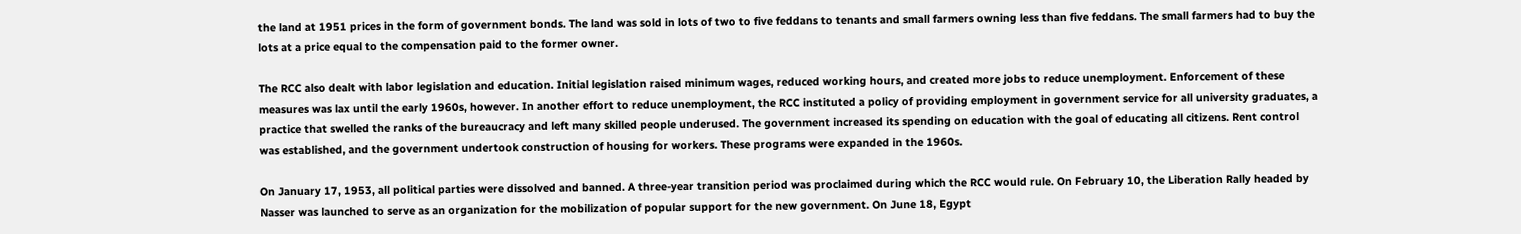the land at 1951 prices in the form of government bonds. The land was sold in lots of two to five feddans to tenants and small farmers owning less than five feddans. The small farmers had to buy the lots at a price equal to the compensation paid to the former owner.

The RCC also dealt with labor legislation and education. Initial legislation raised minimum wages, reduced working hours, and created more jobs to reduce unemployment. Enforcement of these measures was lax until the early 1960s, however. In another effort to reduce unemployment, the RCC instituted a policy of providing employment in government service for all university graduates, a practice that swelled the ranks of the bureaucracy and left many skilled people underused. The government increased its spending on education with the goal of educating all citizens. Rent control was established, and the government undertook construction of housing for workers. These programs were expanded in the 1960s.

On January 17, 1953, all political parties were dissolved and banned. A three-year transition period was proclaimed during which the RCC would rule. On February 10, the Liberation Rally headed by Nasser was launched to serve as an organization for the mobilization of popular support for the new government. On June 18, Egypt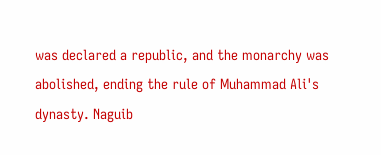was declared a republic, and the monarchy was abolished, ending the rule of Muhammad Ali's dynasty. Naguib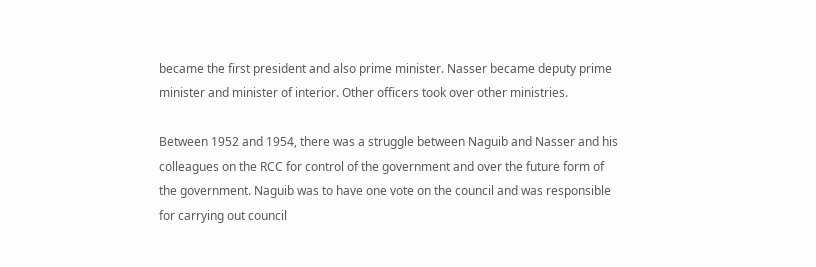became the first president and also prime minister. Nasser became deputy prime minister and minister of interior. Other officers took over other ministries.

Between 1952 and 1954, there was a struggle between Naguib and Nasser and his colleagues on the RCC for control of the government and over the future form of the government. Naguib was to have one vote on the council and was responsible for carrying out council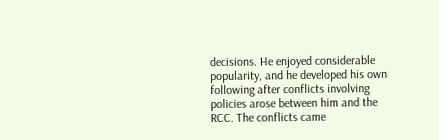decisions. He enjoyed considerable popularity, and he developed his own following after conflicts involving policies arose between him and the RCC. The conflicts came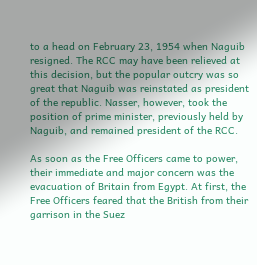to a head on February 23, 1954 when Naguib resigned. The RCC may have been relieved at this decision, but the popular outcry was so great that Naguib was reinstated as president of the republic. Nasser, however, took the position of prime minister, previously held by Naguib, and remained president of the RCC.

As soon as the Free Officers came to power, their immediate and major concern was the evacuation of Britain from Egypt. At first, the Free Officers feared that the British from their garrison in the Suez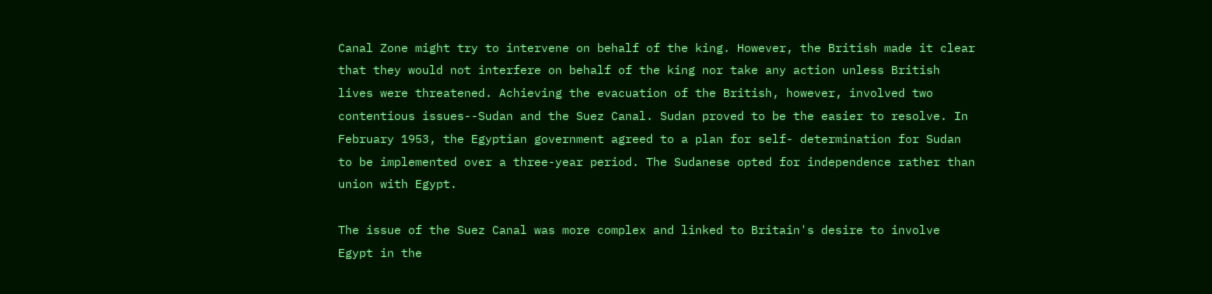Canal Zone might try to intervene on behalf of the king. However, the British made it clear that they would not interfere on behalf of the king nor take any action unless British lives were threatened. Achieving the evacuation of the British, however, involved two contentious issues--Sudan and the Suez Canal. Sudan proved to be the easier to resolve. In February 1953, the Egyptian government agreed to a plan for self- determination for Sudan to be implemented over a three-year period. The Sudanese opted for independence rather than union with Egypt.

The issue of the Suez Canal was more complex and linked to Britain's desire to involve Egypt in the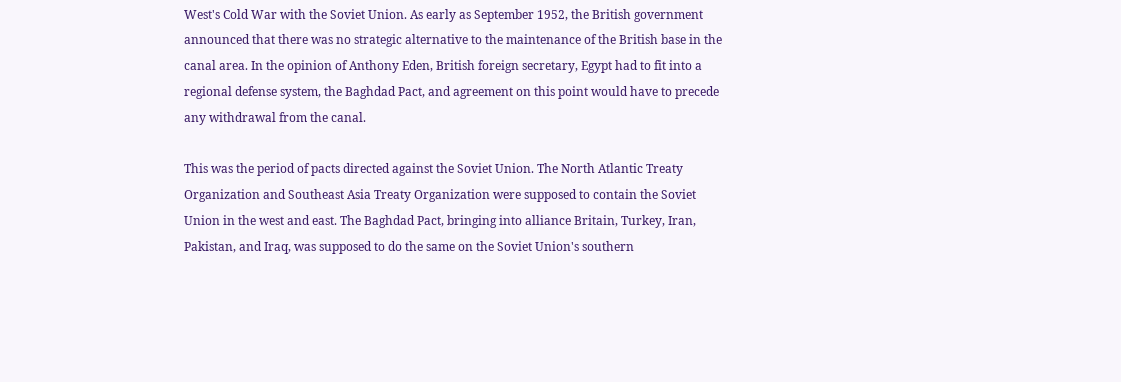West's Cold War with the Soviet Union. As early as September 1952, the British government announced that there was no strategic alternative to the maintenance of the British base in the canal area. In the opinion of Anthony Eden, British foreign secretary, Egypt had to fit into a regional defense system, the Baghdad Pact, and agreement on this point would have to precede any withdrawal from the canal.

This was the period of pacts directed against the Soviet Union. The North Atlantic Treaty Organization and Southeast Asia Treaty Organization were supposed to contain the Soviet Union in the west and east. The Baghdad Pact, bringing into alliance Britain, Turkey, Iran, Pakistan, and Iraq, was supposed to do the same on the Soviet Union's southern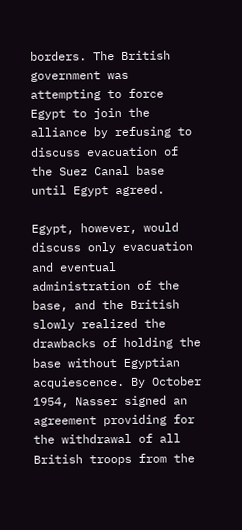borders. The British government was attempting to force Egypt to join the alliance by refusing to discuss evacuation of the Suez Canal base until Egypt agreed.

Egypt, however, would discuss only evacuation and eventual administration of the base, and the British slowly realized the drawbacks of holding the base without Egyptian acquiescence. By October 1954, Nasser signed an agreement providing for the withdrawal of all British troops from the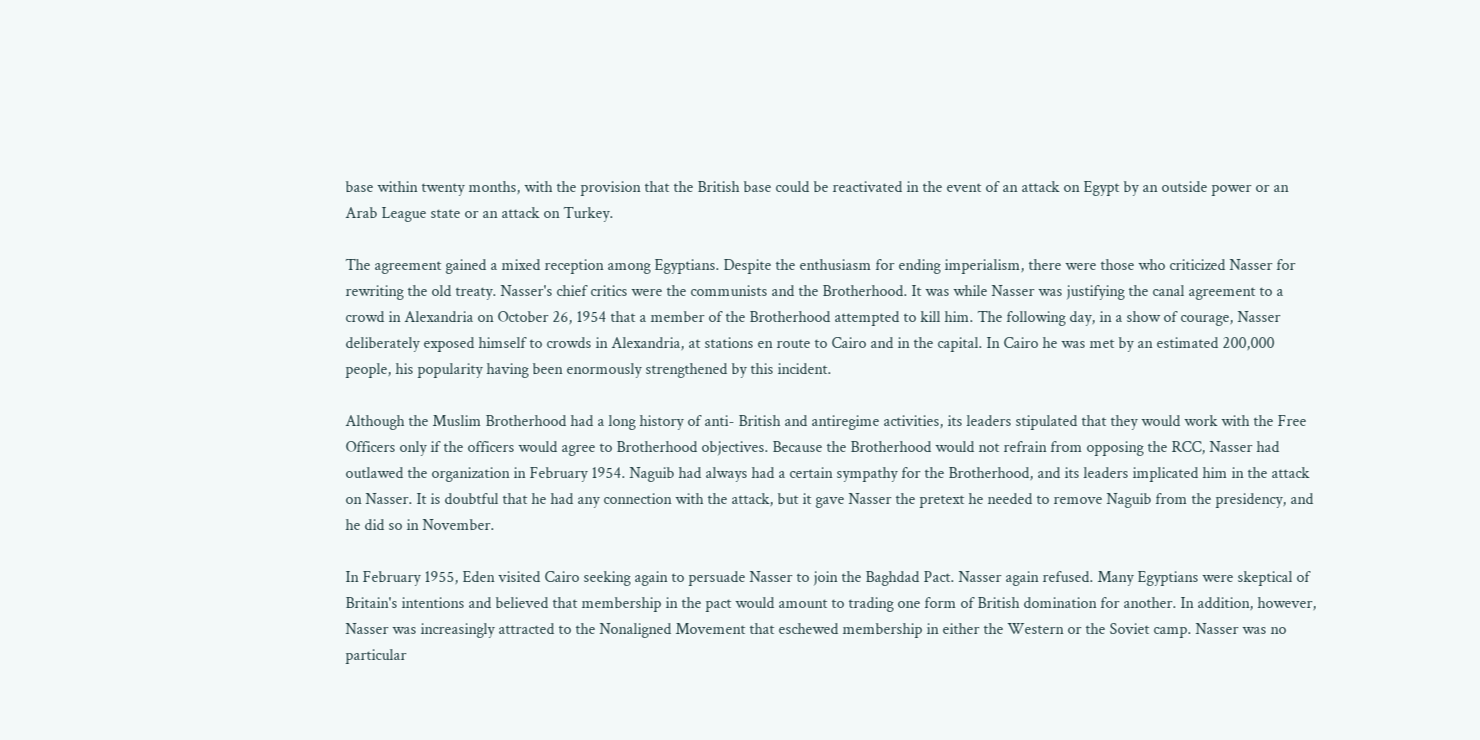base within twenty months, with the provision that the British base could be reactivated in the event of an attack on Egypt by an outside power or an Arab League state or an attack on Turkey.

The agreement gained a mixed reception among Egyptians. Despite the enthusiasm for ending imperialism, there were those who criticized Nasser for rewriting the old treaty. Nasser's chief critics were the communists and the Brotherhood. It was while Nasser was justifying the canal agreement to a crowd in Alexandria on October 26, 1954 that a member of the Brotherhood attempted to kill him. The following day, in a show of courage, Nasser deliberately exposed himself to crowds in Alexandria, at stations en route to Cairo and in the capital. In Cairo he was met by an estimated 200,000 people, his popularity having been enormously strengthened by this incident.

Although the Muslim Brotherhood had a long history of anti- British and antiregime activities, its leaders stipulated that they would work with the Free Officers only if the officers would agree to Brotherhood objectives. Because the Brotherhood would not refrain from opposing the RCC, Nasser had outlawed the organization in February 1954. Naguib had always had a certain sympathy for the Brotherhood, and its leaders implicated him in the attack on Nasser. It is doubtful that he had any connection with the attack, but it gave Nasser the pretext he needed to remove Naguib from the presidency, and he did so in November.

In February 1955, Eden visited Cairo seeking again to persuade Nasser to join the Baghdad Pact. Nasser again refused. Many Egyptians were skeptical of Britain's intentions and believed that membership in the pact would amount to trading one form of British domination for another. In addition, however, Nasser was increasingly attracted to the Nonaligned Movement that eschewed membership in either the Western or the Soviet camp. Nasser was no particular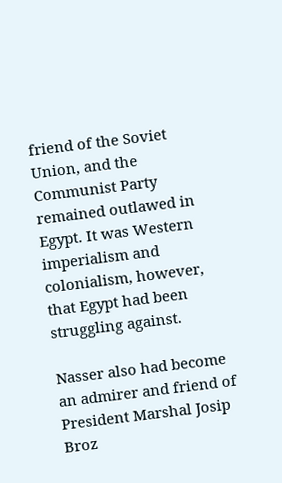friend of the Soviet Union, and the Communist Party remained outlawed in Egypt. It was Western imperialism and colonialism, however, that Egypt had been struggling against.

Nasser also had become an admirer and friend of President Marshal Josip Broz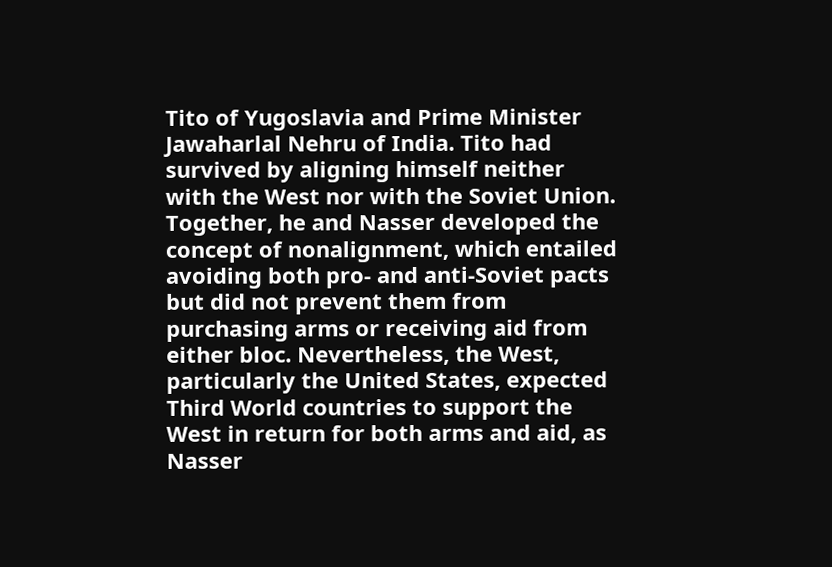Tito of Yugoslavia and Prime Minister Jawaharlal Nehru of India. Tito had survived by aligning himself neither with the West nor with the Soviet Union. Together, he and Nasser developed the concept of nonalignment, which entailed avoiding both pro- and anti-Soviet pacts but did not prevent them from purchasing arms or receiving aid from either bloc. Nevertheless, the West, particularly the United States, expected Third World countries to support the West in return for both arms and aid, as Nasser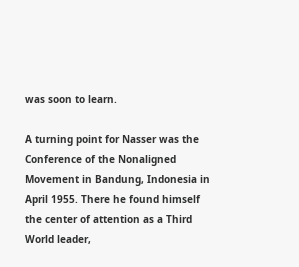was soon to learn.

A turning point for Nasser was the Conference of the Nonaligned Movement in Bandung, Indonesia in April 1955. There he found himself the center of attention as a Third World leader,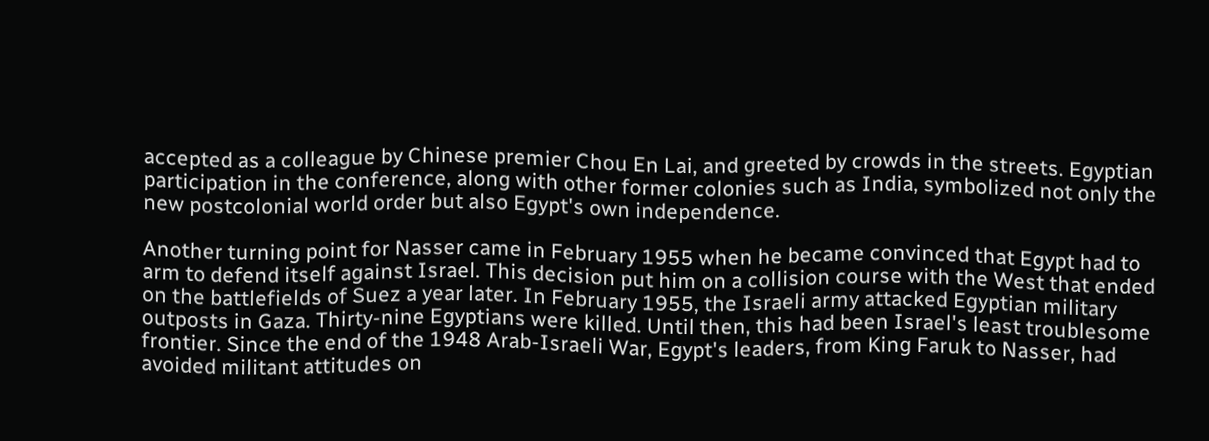accepted as a colleague by Chinese premier Chou En Lai, and greeted by crowds in the streets. Egyptian participation in the conference, along with other former colonies such as India, symbolized not only the new postcolonial world order but also Egypt's own independence.

Another turning point for Nasser came in February 1955 when he became convinced that Egypt had to arm to defend itself against Israel. This decision put him on a collision course with the West that ended on the battlefields of Suez a year later. In February 1955, the Israeli army attacked Egyptian military outposts in Gaza. Thirty-nine Egyptians were killed. Until then, this had been Israel's least troublesome frontier. Since the end of the 1948 Arab-Israeli War, Egypt's leaders, from King Faruk to Nasser, had avoided militant attitudes on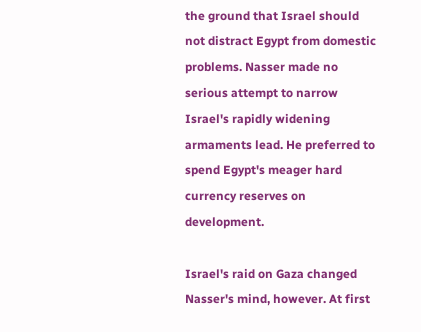the ground that Israel should not distract Egypt from domestic problems. Nasser made no serious attempt to narrow Israel's rapidly widening armaments lead. He preferred to spend Egypt's meager hard currency reserves on development.

Israel's raid on Gaza changed Nasser's mind, however. At first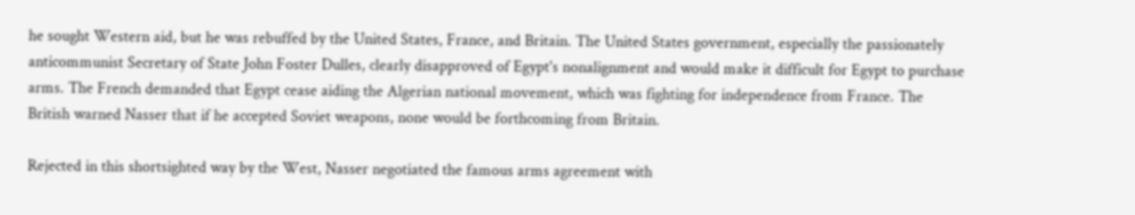he sought Western aid, but he was rebuffed by the United States, France, and Britain. The United States government, especially the passionately anticommunist Secretary of State John Foster Dulles, clearly disapproved of Egypt's nonalignment and would make it difficult for Egypt to purchase arms. The French demanded that Egypt cease aiding the Algerian national movement, which was fighting for independence from France. The British warned Nasser that if he accepted Soviet weapons, none would be forthcoming from Britain.

Rejected in this shortsighted way by the West, Nasser negotiated the famous arms agreement with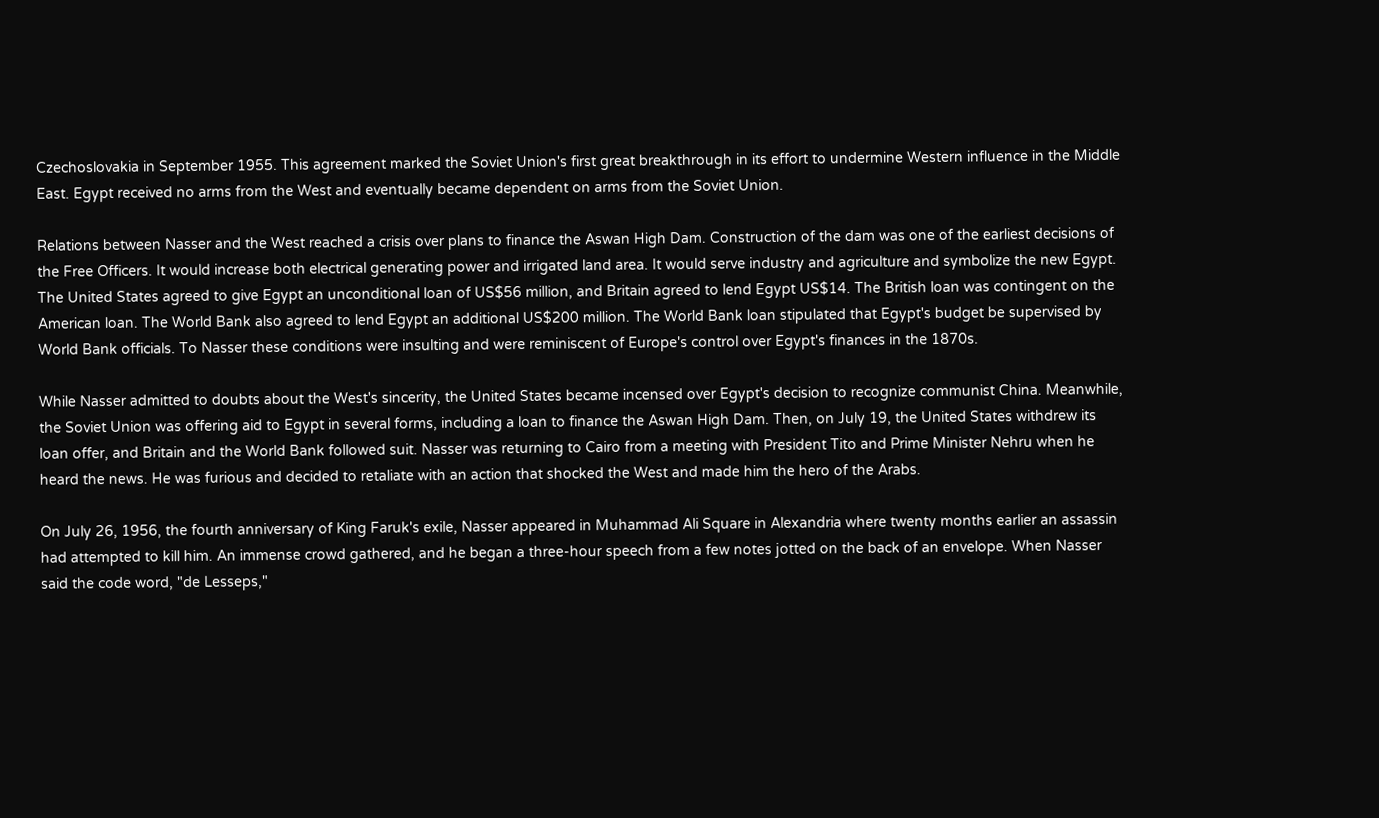Czechoslovakia in September 1955. This agreement marked the Soviet Union's first great breakthrough in its effort to undermine Western influence in the Middle East. Egypt received no arms from the West and eventually became dependent on arms from the Soviet Union.

Relations between Nasser and the West reached a crisis over plans to finance the Aswan High Dam. Construction of the dam was one of the earliest decisions of the Free Officers. It would increase both electrical generating power and irrigated land area. It would serve industry and agriculture and symbolize the new Egypt. The United States agreed to give Egypt an unconditional loan of US$56 million, and Britain agreed to lend Egypt US$14. The British loan was contingent on the American loan. The World Bank also agreed to lend Egypt an additional US$200 million. The World Bank loan stipulated that Egypt's budget be supervised by World Bank officials. To Nasser these conditions were insulting and were reminiscent of Europe's control over Egypt's finances in the 1870s.

While Nasser admitted to doubts about the West's sincerity, the United States became incensed over Egypt's decision to recognize communist China. Meanwhile, the Soviet Union was offering aid to Egypt in several forms, including a loan to finance the Aswan High Dam. Then, on July 19, the United States withdrew its loan offer, and Britain and the World Bank followed suit. Nasser was returning to Cairo from a meeting with President Tito and Prime Minister Nehru when he heard the news. He was furious and decided to retaliate with an action that shocked the West and made him the hero of the Arabs.

On July 26, 1956, the fourth anniversary of King Faruk's exile, Nasser appeared in Muhammad Ali Square in Alexandria where twenty months earlier an assassin had attempted to kill him. An immense crowd gathered, and he began a three-hour speech from a few notes jotted on the back of an envelope. When Nasser said the code word, "de Lesseps,"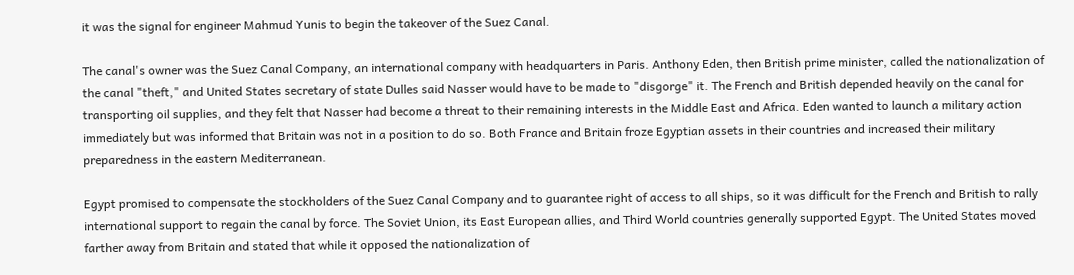it was the signal for engineer Mahmud Yunis to begin the takeover of the Suez Canal.

The canal's owner was the Suez Canal Company, an international company with headquarters in Paris. Anthony Eden, then British prime minister, called the nationalization of the canal "theft," and United States secretary of state Dulles said Nasser would have to be made to "disgorge" it. The French and British depended heavily on the canal for transporting oil supplies, and they felt that Nasser had become a threat to their remaining interests in the Middle East and Africa. Eden wanted to launch a military action immediately but was informed that Britain was not in a position to do so. Both France and Britain froze Egyptian assets in their countries and increased their military preparedness in the eastern Mediterranean.

Egypt promised to compensate the stockholders of the Suez Canal Company and to guarantee right of access to all ships, so it was difficult for the French and British to rally international support to regain the canal by force. The Soviet Union, its East European allies, and Third World countries generally supported Egypt. The United States moved farther away from Britain and stated that while it opposed the nationalization of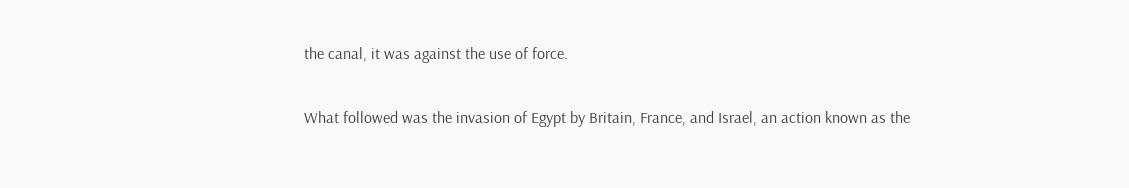the canal, it was against the use of force.

What followed was the invasion of Egypt by Britain, France, and Israel, an action known as the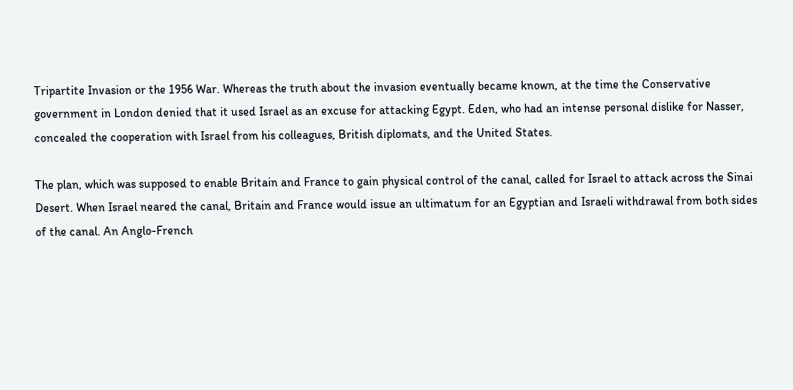Tripartite Invasion or the 1956 War. Whereas the truth about the invasion eventually became known, at the time the Conservative government in London denied that it used Israel as an excuse for attacking Egypt. Eden, who had an intense personal dislike for Nasser, concealed the cooperation with Israel from his colleagues, British diplomats, and the United States.

The plan, which was supposed to enable Britain and France to gain physical control of the canal, called for Israel to attack across the Sinai Desert. When Israel neared the canal, Britain and France would issue an ultimatum for an Egyptian and Israeli withdrawal from both sides of the canal. An Anglo-French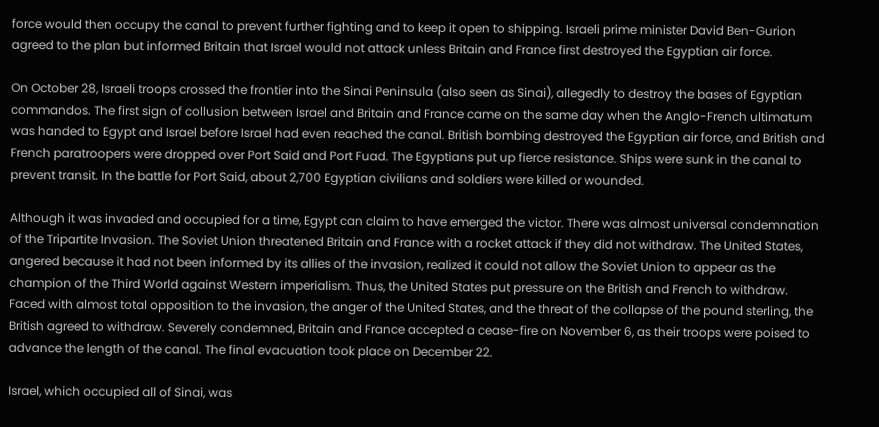force would then occupy the canal to prevent further fighting and to keep it open to shipping. Israeli prime minister David Ben-Gurion agreed to the plan but informed Britain that Israel would not attack unless Britain and France first destroyed the Egyptian air force.

On October 28, Israeli troops crossed the frontier into the Sinai Peninsula (also seen as Sinai), allegedly to destroy the bases of Egyptian commandos. The first sign of collusion between Israel and Britain and France came on the same day when the Anglo-French ultimatum was handed to Egypt and Israel before Israel had even reached the canal. British bombing destroyed the Egyptian air force, and British and French paratroopers were dropped over Port Said and Port Fuad. The Egyptians put up fierce resistance. Ships were sunk in the canal to prevent transit. In the battle for Port Said, about 2,700 Egyptian civilians and soldiers were killed or wounded.

Although it was invaded and occupied for a time, Egypt can claim to have emerged the victor. There was almost universal condemnation of the Tripartite Invasion. The Soviet Union threatened Britain and France with a rocket attack if they did not withdraw. The United States, angered because it had not been informed by its allies of the invasion, realized it could not allow the Soviet Union to appear as the champion of the Third World against Western imperialism. Thus, the United States put pressure on the British and French to withdraw. Faced with almost total opposition to the invasion, the anger of the United States, and the threat of the collapse of the pound sterling, the British agreed to withdraw. Severely condemned, Britain and France accepted a cease-fire on November 6, as their troops were poised to advance the length of the canal. The final evacuation took place on December 22.

Israel, which occupied all of Sinai, was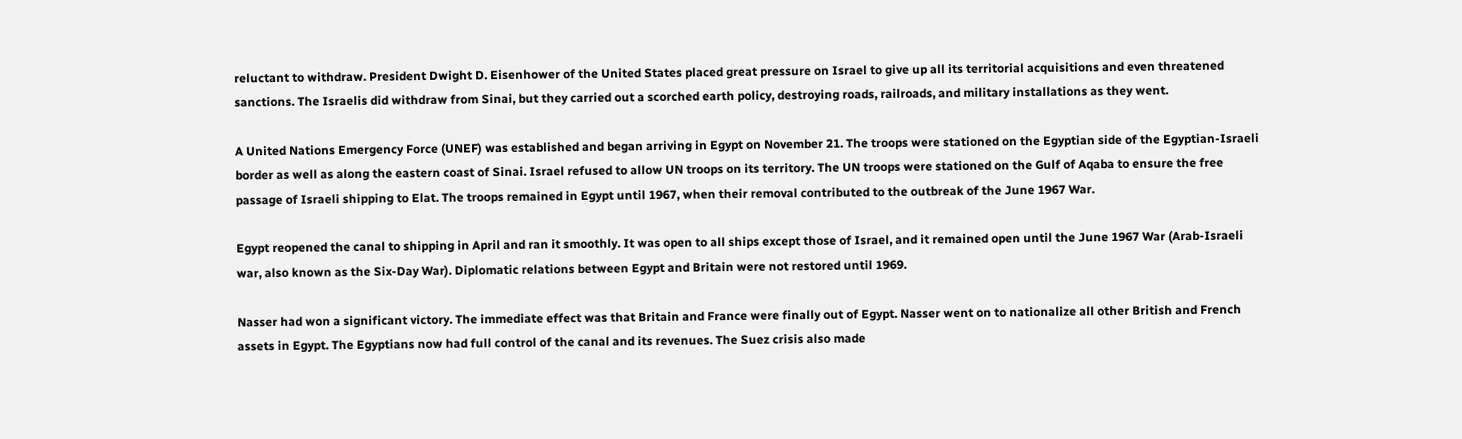reluctant to withdraw. President Dwight D. Eisenhower of the United States placed great pressure on Israel to give up all its territorial acquisitions and even threatened sanctions. The Israelis did withdraw from Sinai, but they carried out a scorched earth policy, destroying roads, railroads, and military installations as they went.

A United Nations Emergency Force (UNEF) was established and began arriving in Egypt on November 21. The troops were stationed on the Egyptian side of the Egyptian-Israeli border as well as along the eastern coast of Sinai. Israel refused to allow UN troops on its territory. The UN troops were stationed on the Gulf of Aqaba to ensure the free passage of Israeli shipping to Elat. The troops remained in Egypt until 1967, when their removal contributed to the outbreak of the June 1967 War.

Egypt reopened the canal to shipping in April and ran it smoothly. It was open to all ships except those of Israel, and it remained open until the June 1967 War (Arab-Israeli war, also known as the Six-Day War). Diplomatic relations between Egypt and Britain were not restored until 1969.

Nasser had won a significant victory. The immediate effect was that Britain and France were finally out of Egypt. Nasser went on to nationalize all other British and French assets in Egypt. The Egyptians now had full control of the canal and its revenues. The Suez crisis also made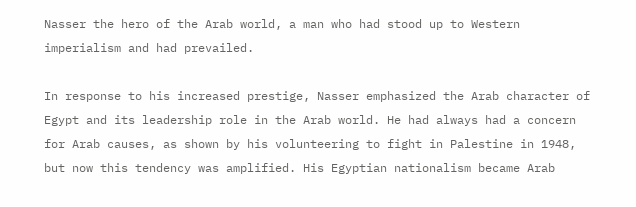Nasser the hero of the Arab world, a man who had stood up to Western imperialism and had prevailed.

In response to his increased prestige, Nasser emphasized the Arab character of Egypt and its leadership role in the Arab world. He had always had a concern for Arab causes, as shown by his volunteering to fight in Palestine in 1948, but now this tendency was amplified. His Egyptian nationalism became Arab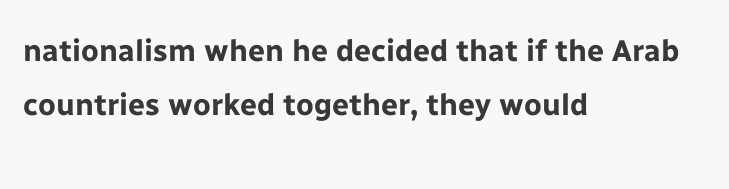nationalism when he decided that if the Arab countries worked together, they would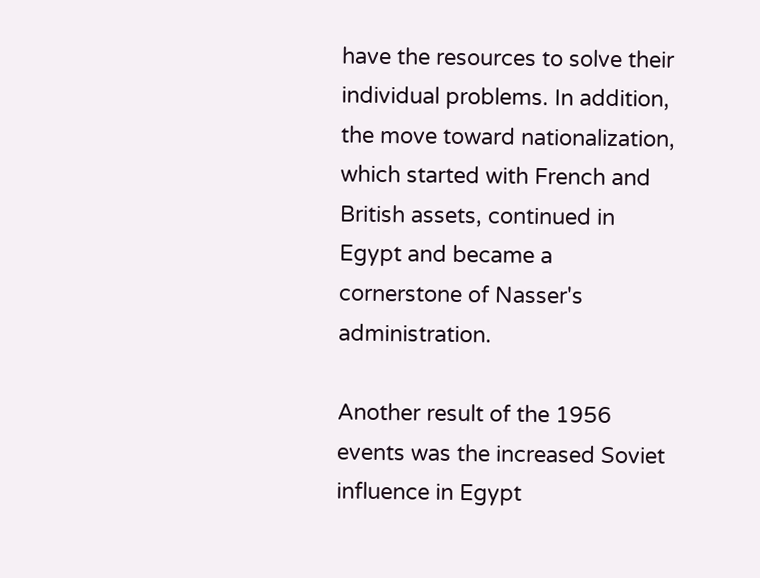have the resources to solve their individual problems. In addition, the move toward nationalization, which started with French and British assets, continued in Egypt and became a cornerstone of Nasser's administration.

Another result of the 1956 events was the increased Soviet influence in Egypt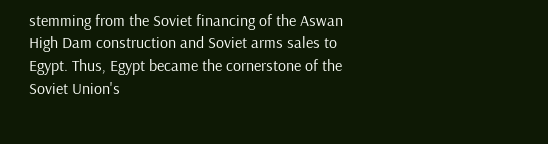stemming from the Soviet financing of the Aswan High Dam construction and Soviet arms sales to Egypt. Thus, Egypt became the cornerstone of the Soviet Union's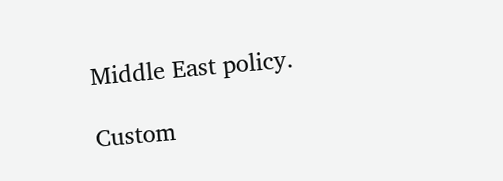Middle East policy.

Custom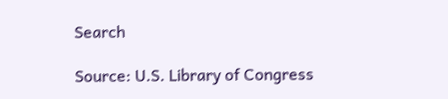Search

Source: U.S. Library of Congress